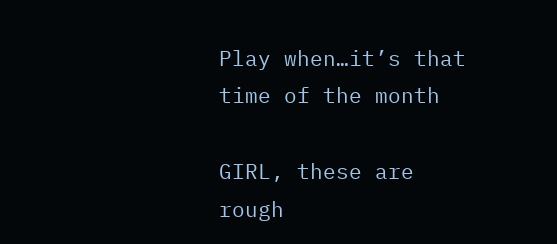Play when…it’s that time of the month

GIRL, these are rough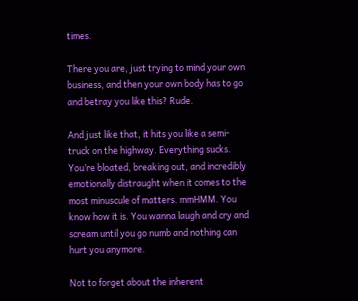times.

There you are, just trying to mind your own business, and then your own body has to go and betray you like this? Rude.

And just like that, it hits you like a semi-truck on the highway. Everything sucks. You’re bloated, breaking out, and incredibly emotionally distraught when it comes to the most minuscule of matters. mmHMM. You know how it is. You wanna laugh and cry and scream until you go numb and nothing can hurt you anymore.

Not to forget about the inherent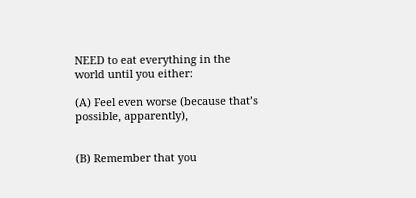NEED to eat everything in the world until you either:

(A) Feel even worse (because that’s possible, apparently),


(B) Remember that you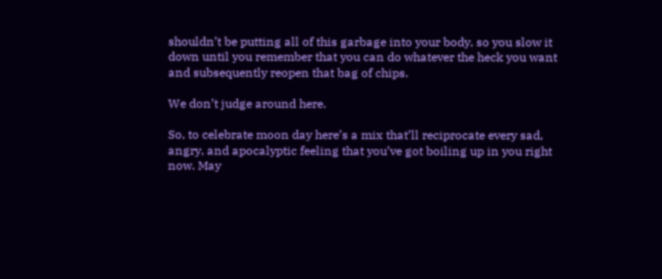shouldn’t be putting all of this garbage into your body, so you slow it down until you remember that you can do whatever the heck you want and subsequently reopen that bag of chips.

We don’t judge around here.

So, to celebrate moon day here’s a mix that’ll reciprocate every sad, angry, and apocalyptic feeling that you’ve got boiling up in you right now. May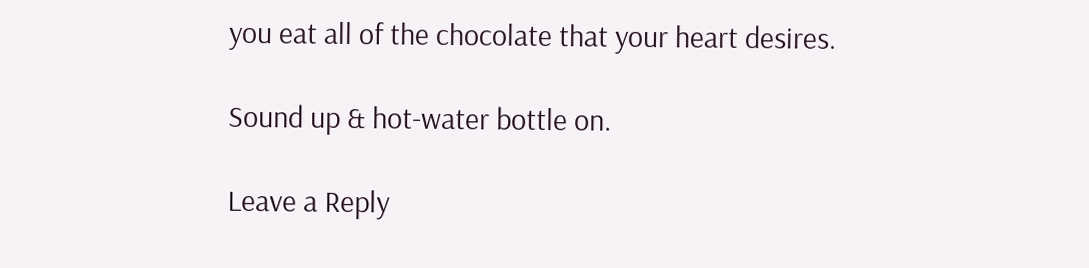you eat all of the chocolate that your heart desires.

Sound up & hot-water bottle on.

Leave a Reply